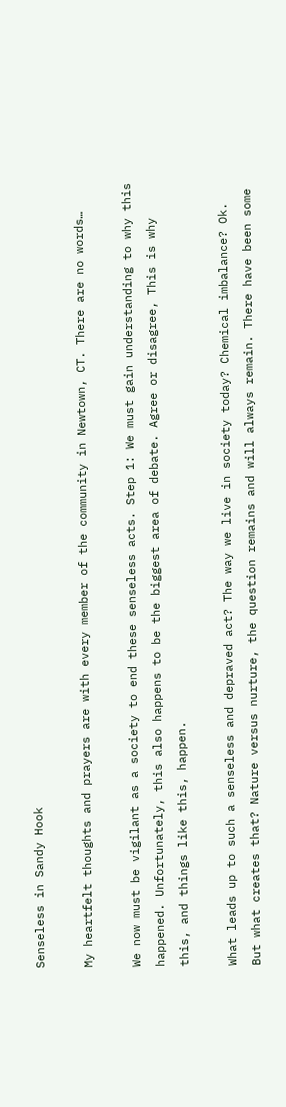Senseless in Sandy Hook

My heartfelt thoughts and prayers are with every member of the community in Newtown, CT. There are no words…

We now must be vigilant as a society to end these senseless acts. Step 1: We must gain understanding to why this happened. Unfortunately, this also happens to be the biggest area of debate. Agree or disagree, This is why this, and things like this, happen.

What leads up to such a senseless and depraved act? The way we live in society today? Chemical imbalance? Ok. But what creates that? Nature versus nurture, the question remains and will always remain. There have been some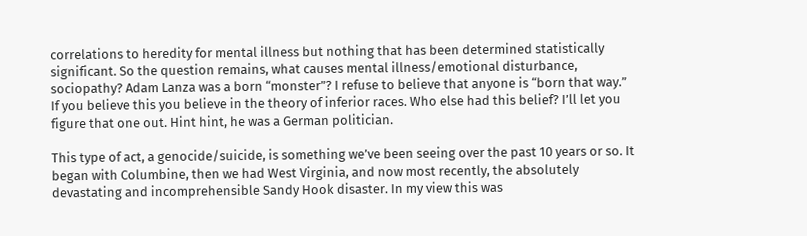correlations to heredity for mental illness but nothing that has been determined statistically significant. So the question remains, what causes mental illness/emotional disturbance, sociopathy? Adam Lanza was a born “monster”? I refuse to believe that anyone is “born that way.” If you believe this you believe in the theory of inferior races. Who else had this belief? I’ll let you figure that one out. Hint hint, he was a German politician.

This type of act, a genocide/suicide, is something we’ve been seeing over the past 10 years or so. It began with Columbine, then we had West Virginia, and now most recently, the absolutely devastating and incomprehensible Sandy Hook disaster. In my view this was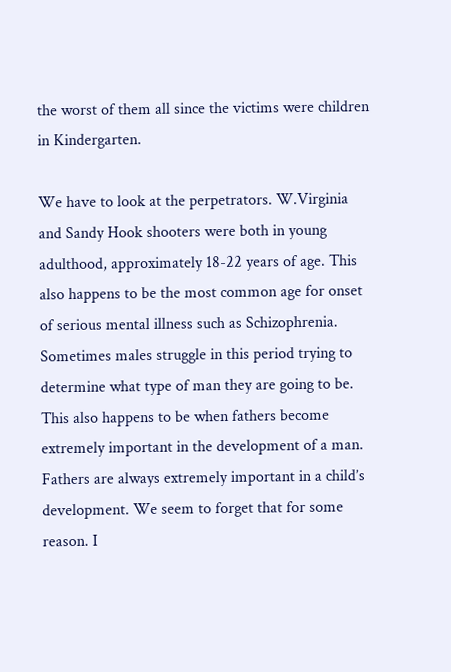the worst of them all since the victims were children in Kindergarten.

We have to look at the perpetrators. W.Virginia and Sandy Hook shooters were both in young adulthood, approximately 18-22 years of age. This also happens to be the most common age for onset of serious mental illness such as Schizophrenia. Sometimes males struggle in this period trying to determine what type of man they are going to be. This also happens to be when fathers become extremely important in the development of a man. Fathers are always extremely important in a child’s development. We seem to forget that for some reason. I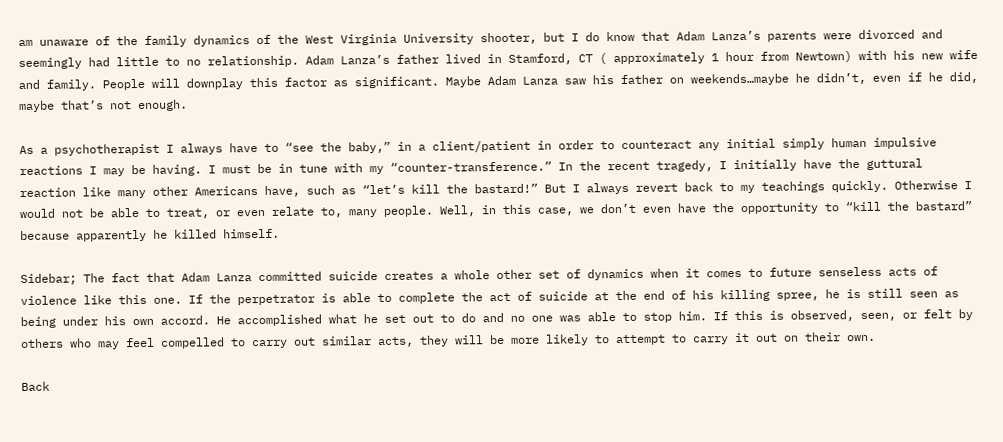am unaware of the family dynamics of the West Virginia University shooter, but I do know that Adam Lanza’s parents were divorced and seemingly had little to no relationship. Adam Lanza’s father lived in Stamford, CT ( approximately 1 hour from Newtown) with his new wife and family. People will downplay this factor as significant. Maybe Adam Lanza saw his father on weekends…maybe he didn’t, even if he did, maybe that’s not enough.

As a psychotherapist I always have to “see the baby,” in a client/patient in order to counteract any initial simply human impulsive reactions I may be having. I must be in tune with my “counter-transference.” In the recent tragedy, I initially have the guttural reaction like many other Americans have, such as “let’s kill the bastard!” But I always revert back to my teachings quickly. Otherwise I would not be able to treat, or even relate to, many people. Well, in this case, we don’t even have the opportunity to “kill the bastard” because apparently he killed himself.

Sidebar; The fact that Adam Lanza committed suicide creates a whole other set of dynamics when it comes to future senseless acts of violence like this one. If the perpetrator is able to complete the act of suicide at the end of his killing spree, he is still seen as being under his own accord. He accomplished what he set out to do and no one was able to stop him. If this is observed, seen, or felt by others who may feel compelled to carry out similar acts, they will be more likely to attempt to carry it out on their own.

Back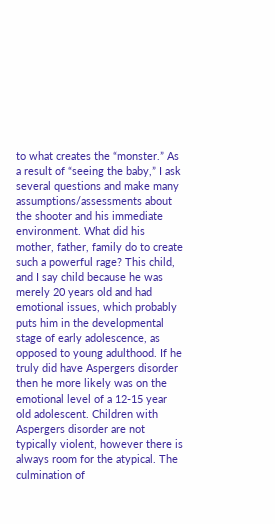to what creates the “monster.” As a result of “seeing the baby,” I ask several questions and make many assumptions/assessments about the shooter and his immediate environment. What did his mother, father, family do to create such a powerful rage? This child, and I say child because he was merely 20 years old and had emotional issues, which probably puts him in the developmental stage of early adolescence, as opposed to young adulthood. If he truly did have Aspergers disorder then he more likely was on the emotional level of a 12-15 year old adolescent. Children with Aspergers disorder are not typically violent, however there is always room for the atypical. The culmination of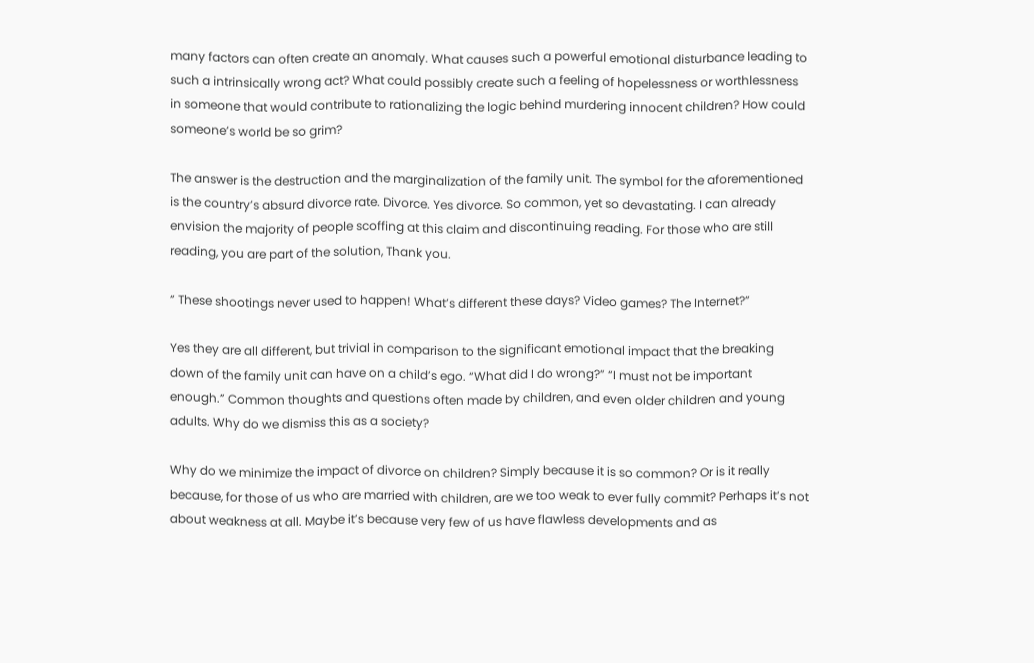many factors can often create an anomaly. What causes such a powerful emotional disturbance leading to such a intrinsically wrong act? What could possibly create such a feeling of hopelessness or worthlessness in someone that would contribute to rationalizing the logic behind murdering innocent children? How could someone’s world be so grim?

The answer is the destruction and the marginalization of the family unit. The symbol for the aforementioned is the country’s absurd divorce rate. Divorce. Yes divorce. So common, yet so devastating. I can already envision the majority of people scoffing at this claim and discontinuing reading. For those who are still reading, you are part of the solution, Thank you.

” These shootings never used to happen! What’s different these days? Video games? The Internet?”

Yes they are all different, but trivial in comparison to the significant emotional impact that the breaking down of the family unit can have on a child’s ego. “What did I do wrong?” “I must not be important enough.” Common thoughts and questions often made by children, and even older children and young adults. Why do we dismiss this as a society?

Why do we minimize the impact of divorce on children? Simply because it is so common? Or is it really because, for those of us who are married with children, are we too weak to ever fully commit? Perhaps it’s not about weakness at all. Maybe it’s because very few of us have flawless developments and as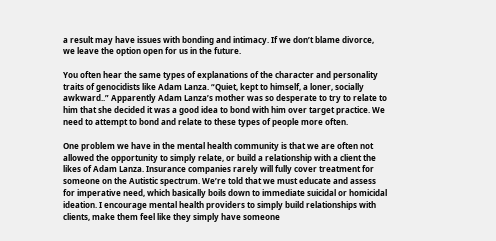a result may have issues with bonding and intimacy. If we don’t blame divorce, we leave the option open for us in the future.

You often hear the same types of explanations of the character and personality traits of genocidists like Adam Lanza. “Quiet, kept to himself, a loner, socially awkward..” Apparently Adam Lanza’s mother was so desperate to try to relate to him that she decided it was a good idea to bond with him over target practice. We need to attempt to bond and relate to these types of people more often.

One problem we have in the mental health community is that we are often not allowed the opportunity to simply relate, or build a relationship with a client the likes of Adam Lanza. Insurance companies rarely will fully cover treatment for someone on the Autistic spectrum. We’re told that we must educate and assess for imperative need, which basically boils down to immediate suicidal or homicidal ideation. I encourage mental health providers to simply build relationships with clients, make them feel like they simply have someone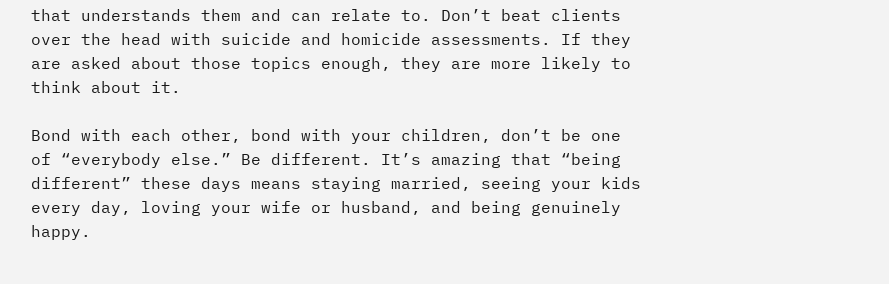that understands them and can relate to. Don’t beat clients over the head with suicide and homicide assessments. If they are asked about those topics enough, they are more likely to think about it.

Bond with each other, bond with your children, don’t be one of “everybody else.” Be different. It’s amazing that “being different” these days means staying married, seeing your kids every day, loving your wife or husband, and being genuinely happy.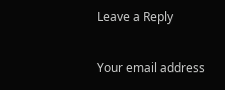Leave a Reply

Your email address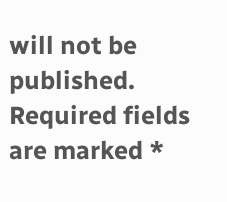will not be published. Required fields are marked *